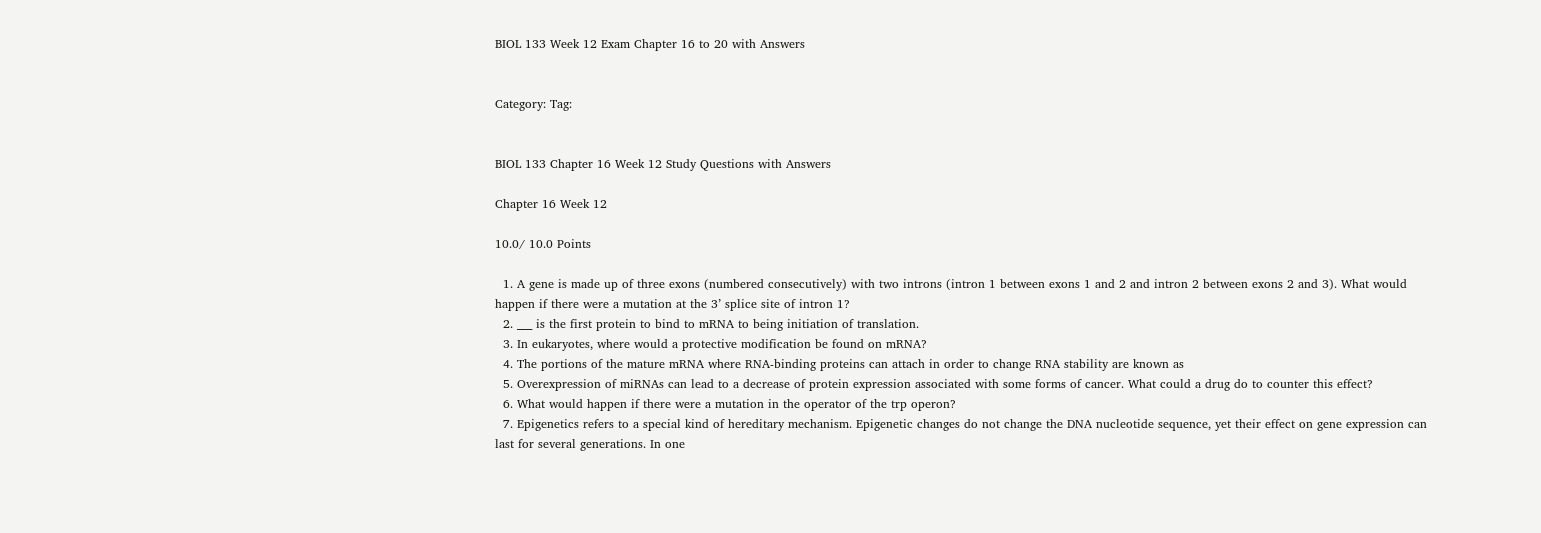BIOL 133 Week 12 Exam Chapter 16 to 20 with Answers


Category: Tag:


BIOL 133 Chapter 16 Week 12 Study Questions with Answers

Chapter 16 Week 12

10.0/ 10.0 Points

  1. A gene is made up of three exons (numbered consecutively) with two introns (intron 1 between exons 1 and 2 and intron 2 between exons 2 and 3). What would happen if there were a mutation at the 3’ splice site of intron 1?
  2. ___ is the first protein to bind to mRNA to being initiation of translation.
  3. In eukaryotes, where would a protective modification be found on mRNA?
  4. The portions of the mature mRNA where RNA-binding proteins can attach in order to change RNA stability are known as
  5. Overexpression of miRNAs can lead to a decrease of protein expression associated with some forms of cancer. What could a drug do to counter this effect?
  6. What would happen if there were a mutation in the operator of the trp operon?
  7. Epigenetics refers to a special kind of hereditary mechanism. Epigenetic changes do not change the DNA nucleotide sequence, yet their effect on gene expression can last for several generations. In one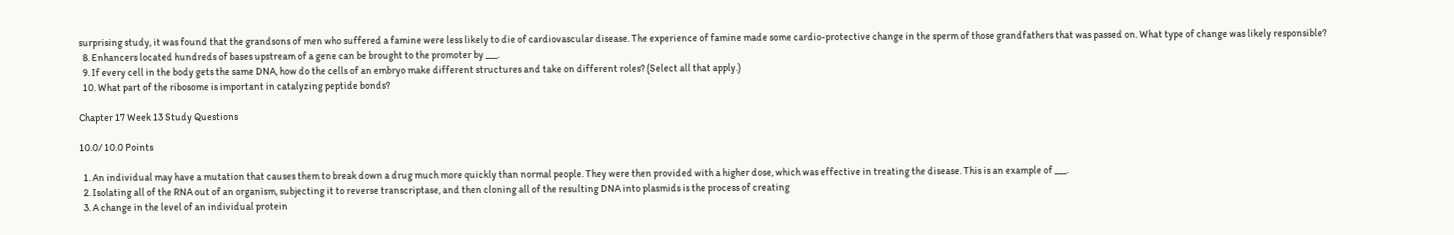surprising study, it was found that the grandsons of men who suffered a famine were less likely to die of cardiovascular disease. The experience of famine made some cardio-protective change in the sperm of those grandfathers that was passed on. What type of change was likely responsible?
  8. Enhancers located hundreds of bases upstream of a gene can be brought to the promoter by ___.
  9. If every cell in the body gets the same DNA, how do the cells of an embryo make different structures and take on different roles? (Select all that apply.)
  10. What part of the ribosome is important in catalyzing peptide bonds?

Chapter 17 Week 13 Study Questions

10.0/ 10.0 Points

  1. An individual may have a mutation that causes them to break down a drug much more quickly than normal people. They were then provided with a higher dose, which was effective in treating the disease. This is an example of ___.
  2. Isolating all of the RNA out of an organism, subjecting it to reverse transcriptase, and then cloning all of the resulting DNA into plasmids is the process of creating
  3. A change in the level of an individual protein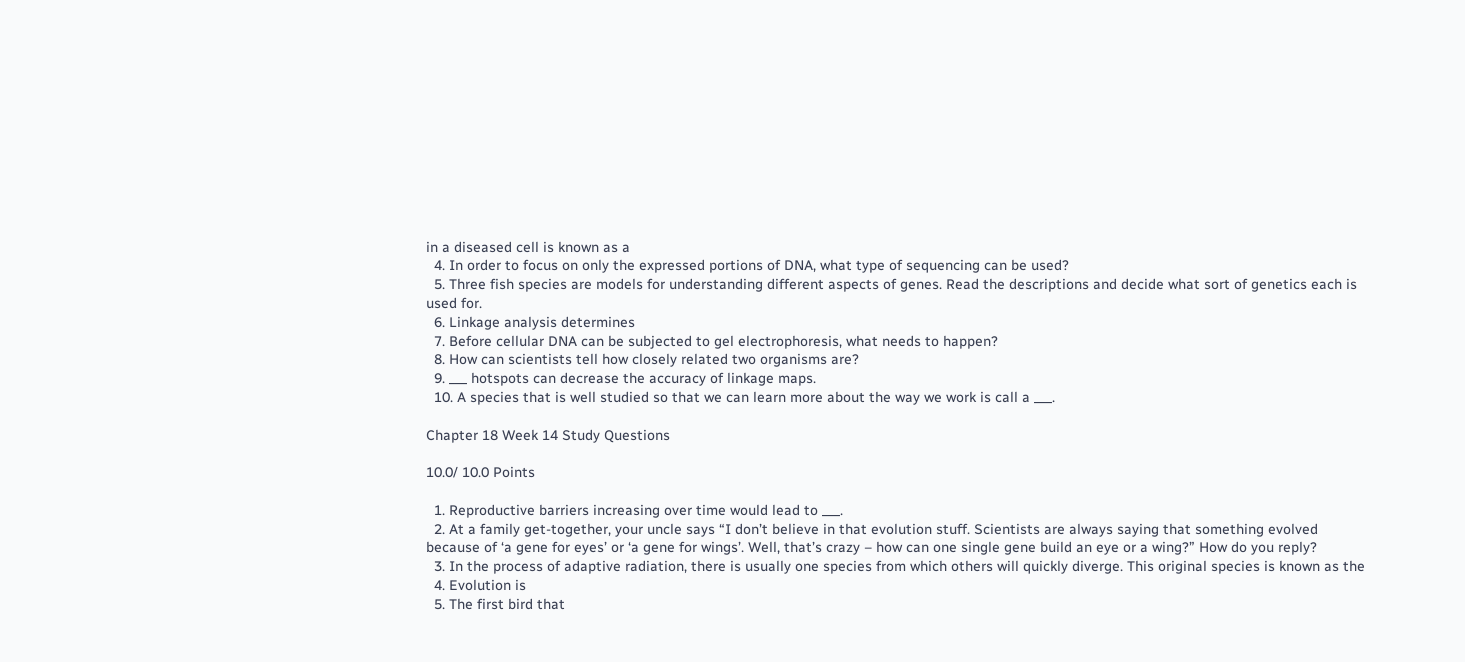in a diseased cell is known as a
  4. In order to focus on only the expressed portions of DNA, what type of sequencing can be used?
  5. Three fish species are models for understanding different aspects of genes. Read the descriptions and decide what sort of genetics each is used for.
  6. Linkage analysis determines
  7. Before cellular DNA can be subjected to gel electrophoresis, what needs to happen?
  8. How can scientists tell how closely related two organisms are?
  9. ___ hotspots can decrease the accuracy of linkage maps.
  10. A species that is well studied so that we can learn more about the way we work is call a ___.

Chapter 18 Week 14 Study Questions

10.0/ 10.0 Points

  1. Reproductive barriers increasing over time would lead to ___.
  2. At a family get-together, your uncle says “I don’t believe in that evolution stuff. Scientists are always saying that something evolved because of ‘a gene for eyes’ or ‘a gene for wings’. Well, that’s crazy – how can one single gene build an eye or a wing?” How do you reply?
  3. In the process of adaptive radiation, there is usually one species from which others will quickly diverge. This original species is known as the
  4. Evolution is
  5. The first bird that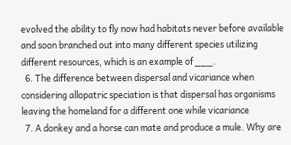evolved the ability to fly now had habitats never before available and soon branched out into many different species utilizing different resources, which is an example of ___.
  6. The difference between dispersal and vicariance when considering allopatric speciation is that dispersal has organisms leaving the homeland for a different one while vicariance
  7. A donkey and a horse can mate and produce a mule. Why are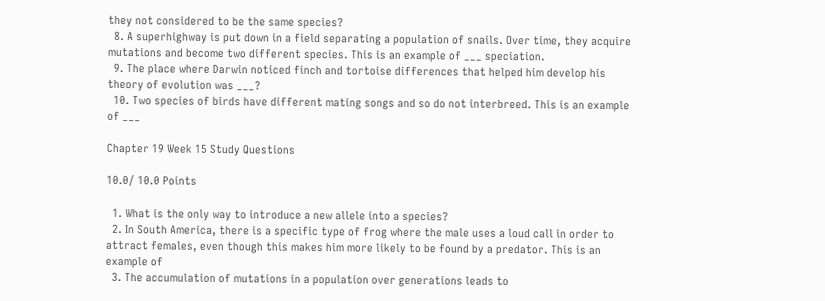they not considered to be the same species?
  8. A superhighway is put down in a field separating a population of snails. Over time, they acquire mutations and become two different species. This is an example of ___ speciation.
  9. The place where Darwin noticed finch and tortoise differences that helped him develop his theory of evolution was ___?
  10. Two species of birds have different mating songs and so do not interbreed. This is an example of ___

Chapter 19 Week 15 Study Questions

10.0/ 10.0 Points

  1. What is the only way to introduce a new allele into a species?
  2. In South America, there is a specific type of frog where the male uses a loud call in order to attract females, even though this makes him more likely to be found by a predator. This is an example of
  3. The accumulation of mutations in a population over generations leads to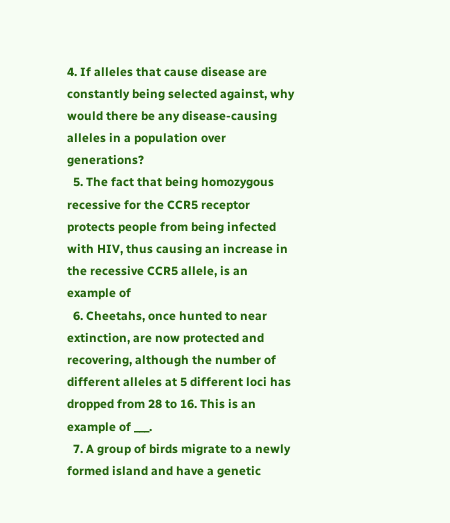4. If alleles that cause disease are constantly being selected against, why would there be any disease-causing alleles in a population over generations?
  5. The fact that being homozygous recessive for the CCR5 receptor protects people from being infected with HIV, thus causing an increase in the recessive CCR5 allele, is an example of
  6. Cheetahs, once hunted to near extinction, are now protected and recovering, although the number of different alleles at 5 different loci has dropped from 28 to 16. This is an example of ___.
  7. A group of birds migrate to a newly formed island and have a genetic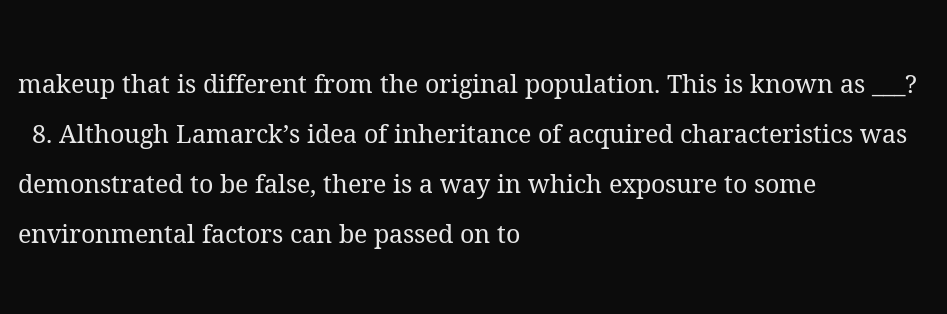makeup that is different from the original population. This is known as ___?
  8. Although Lamarck’s idea of inheritance of acquired characteristics was demonstrated to be false, there is a way in which exposure to some environmental factors can be passed on to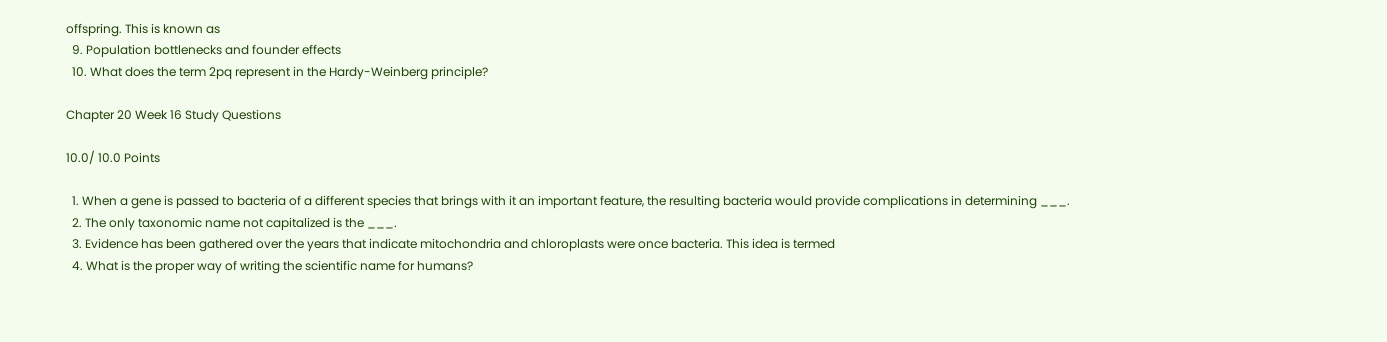offspring. This is known as
  9. Population bottlenecks and founder effects
  10. What does the term 2pq represent in the Hardy-Weinberg principle?

Chapter 20 Week 16 Study Questions

10.0/ 10.0 Points

  1. When a gene is passed to bacteria of a different species that brings with it an important feature, the resulting bacteria would provide complications in determining ___.
  2. The only taxonomic name not capitalized is the ___.
  3. Evidence has been gathered over the years that indicate mitochondria and chloroplasts were once bacteria. This idea is termed
  4. What is the proper way of writing the scientific name for humans?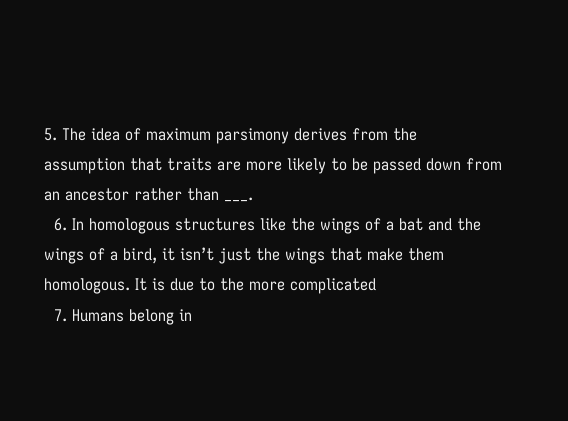5. The idea of maximum parsimony derives from the assumption that traits are more likely to be passed down from an ancestor rather than ___.
  6. In homologous structures like the wings of a bat and the wings of a bird, it isn’t just the wings that make them homologous. It is due to the more complicated
  7. Humans belong in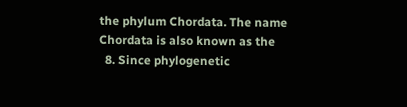the phylum Chordata. The name Chordata is also known as the
  8. Since phylogenetic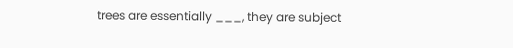trees are essentially ___, they are subject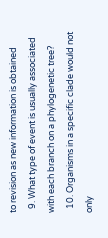to revision as new information is obtained
  9. What type of event is usually associated with each branch on a phylogenetic tree?
  10. Organisms in a specific clade would not only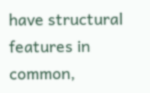have structural features in common,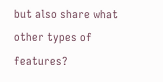but also share what other types of features?